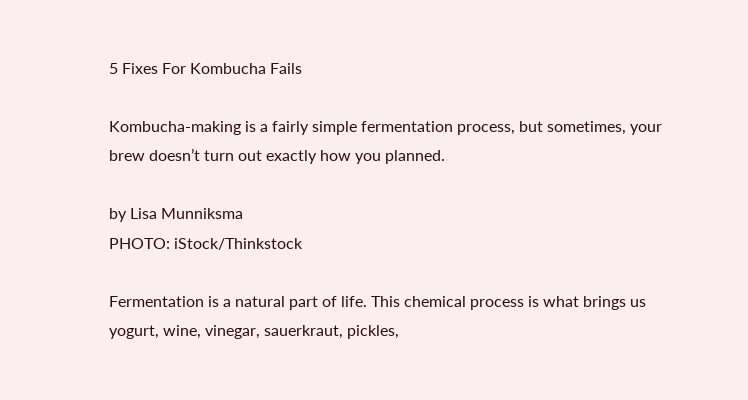5 Fixes For Kombucha Fails

Kombucha-making is a fairly simple fermentation process, but sometimes, your brew doesn’t turn out exactly how you planned.

by Lisa Munniksma
PHOTO: iStock/Thinkstock

Fermentation is a natural part of life. This chemical process is what brings us yogurt, wine, vinegar, sauerkraut, pickles,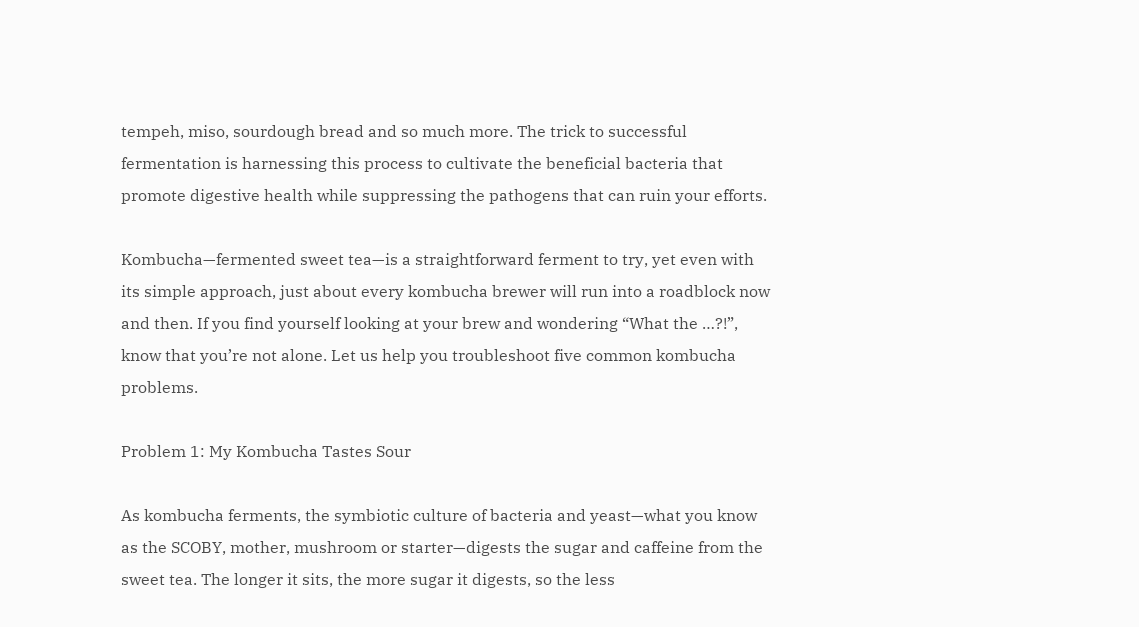tempeh, miso, sourdough bread and so much more. The trick to successful fermentation is harnessing this process to cultivate the beneficial bacteria that promote digestive health while suppressing the pathogens that can ruin your efforts.

Kombucha—fermented sweet tea—is a straightforward ferment to try, yet even with its simple approach, just about every kombucha brewer will run into a roadblock now and then. If you find yourself looking at your brew and wondering “What the …?!”, know that you’re not alone. Let us help you troubleshoot five common kombucha problems.

Problem 1: My Kombucha Tastes Sour

As kombucha ferments, the symbiotic culture of bacteria and yeast—what you know as the SCOBY, mother, mushroom or starter—digests the sugar and caffeine from the sweet tea. The longer it sits, the more sugar it digests, so the less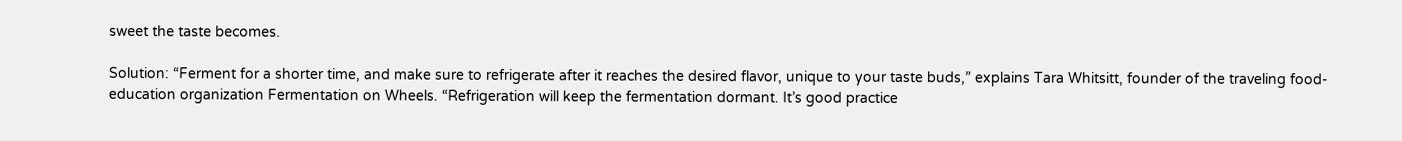sweet the taste becomes.

Solution: “Ferment for a shorter time, and make sure to refrigerate after it reaches the desired flavor, unique to your taste buds,” explains Tara Whitsitt, founder of the traveling food-education organization Fermentation on Wheels. “Refrigeration will keep the fermentation dormant. It’s good practice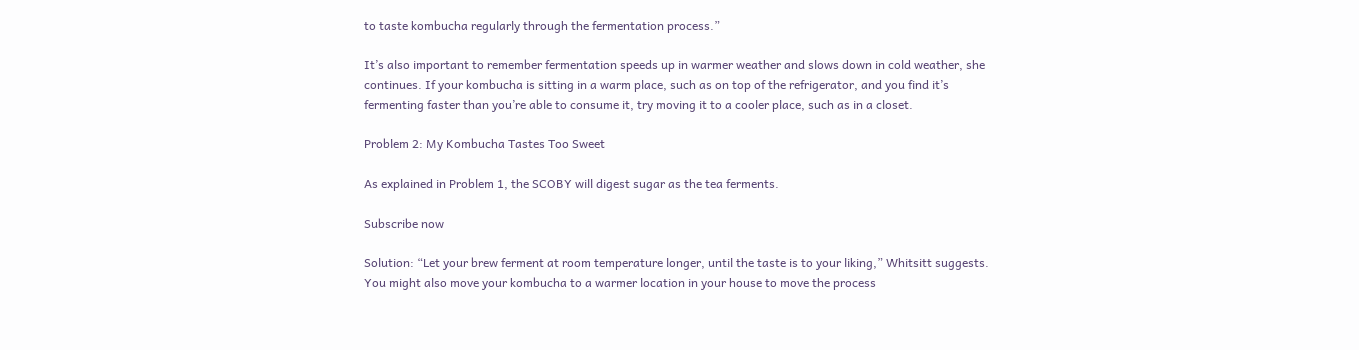to taste kombucha regularly through the fermentation process.”

It’s also important to remember fermentation speeds up in warmer weather and slows down in cold weather, she continues. If your kombucha is sitting in a warm place, such as on top of the refrigerator, and you find it’s fermenting faster than you’re able to consume it, try moving it to a cooler place, such as in a closet.

Problem 2: My Kombucha Tastes Too Sweet

As explained in Problem 1, the SCOBY will digest sugar as the tea ferments.

Subscribe now

Solution: “Let your brew ferment at room temperature longer, until the taste is to your liking,” Whitsitt suggests. You might also move your kombucha to a warmer location in your house to move the process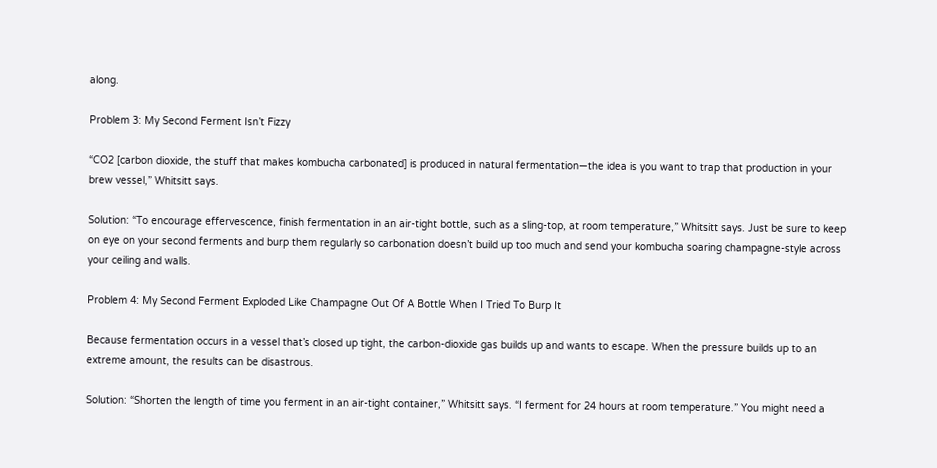along.

Problem 3: My Second Ferment Isn’t Fizzy

“CO2 [carbon dioxide, the stuff that makes kombucha carbonated] is produced in natural fermentation—the idea is you want to trap that production in your brew vessel,” Whitsitt says.

Solution: “To encourage effervescence, finish fermentation in an air-tight bottle, such as a sling-top, at room temperature,” Whitsitt says. Just be sure to keep on eye on your second ferments and burp them regularly so carbonation doesn’t build up too much and send your kombucha soaring champagne-style across your ceiling and walls.

Problem 4: My Second Ferment Exploded Like Champagne Out Of A Bottle When I Tried To Burp It

Because fermentation occurs in a vessel that’s closed up tight, the carbon-dioxide gas builds up and wants to escape. When the pressure builds up to an extreme amount, the results can be disastrous.

Solution: “Shorten the length of time you ferment in an air-tight container,” Whitsitt says. “I ferment for 24 hours at room temperature.” You might need a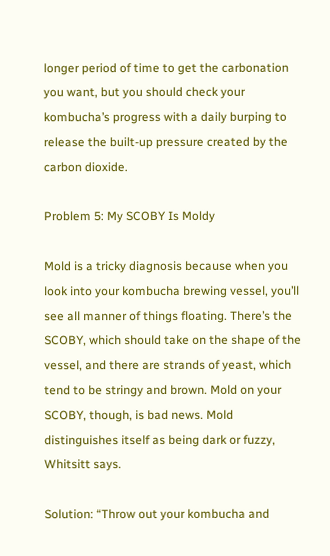longer period of time to get the carbonation you want, but you should check your kombucha’s progress with a daily burping to release the built-up pressure created by the carbon dioxide.

Problem 5: My SCOBY Is Moldy

Mold is a tricky diagnosis because when you look into your kombucha brewing vessel, you’ll see all manner of things floating. There’s the SCOBY, which should take on the shape of the vessel, and there are strands of yeast, which tend to be stringy and brown. Mold on your SCOBY, though, is bad news. Mold distinguishes itself as being dark or fuzzy, Whitsitt says.

Solution: “Throw out your kombucha and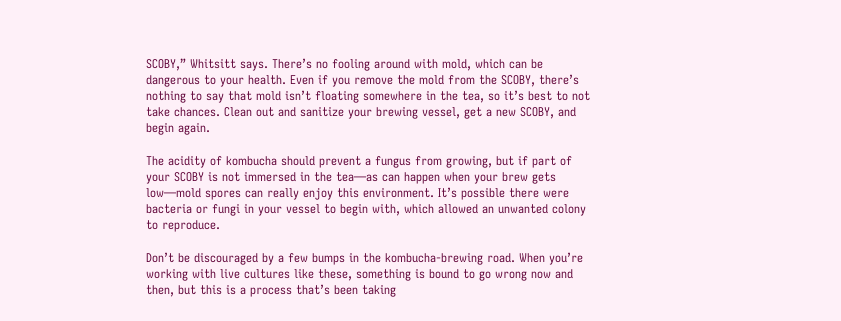SCOBY,” Whitsitt says. There’s no fooling around with mold, which can be dangerous to your health. Even if you remove the mold from the SCOBY, there’s nothing to say that mold isn’t floating somewhere in the tea, so it’s best to not take chances. Clean out and sanitize your brewing vessel, get a new SCOBY, and begin again.

The acidity of kombucha should prevent a fungus from growing, but if part of your SCOBY is not immersed in the tea—as can happen when your brew gets low—mold spores can really enjoy this environment. It’s possible there were bacteria or fungi in your vessel to begin with, which allowed an unwanted colony to reproduce.

Don’t be discouraged by a few bumps in the kombucha-brewing road. When you’re working with live cultures like these, something is bound to go wrong now and then, but this is a process that’s been taking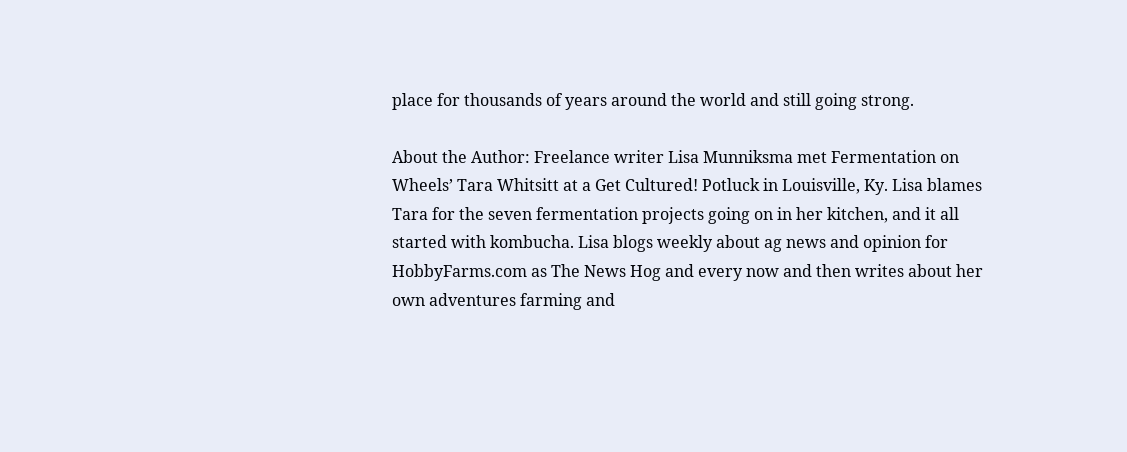place for thousands of years around the world and still going strong.

About the Author: Freelance writer Lisa Munniksma met Fermentation on Wheels’ Tara Whitsitt at a Get Cultured! Potluck in Louisville, Ky. Lisa blames Tara for the seven fermentation projects going on in her kitchen, and it all started with kombucha. Lisa blogs weekly about ag news and opinion for HobbyFarms.com as The News Hog and every now and then writes about her own adventures farming and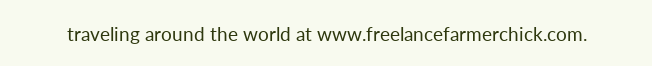traveling around the world at www.freelancefarmerchick.com.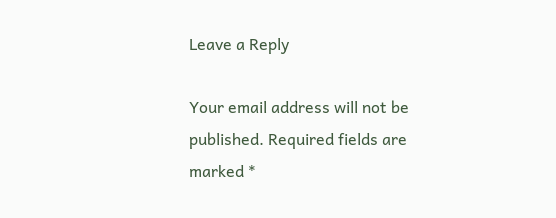Leave a Reply

Your email address will not be published. Required fields are marked *